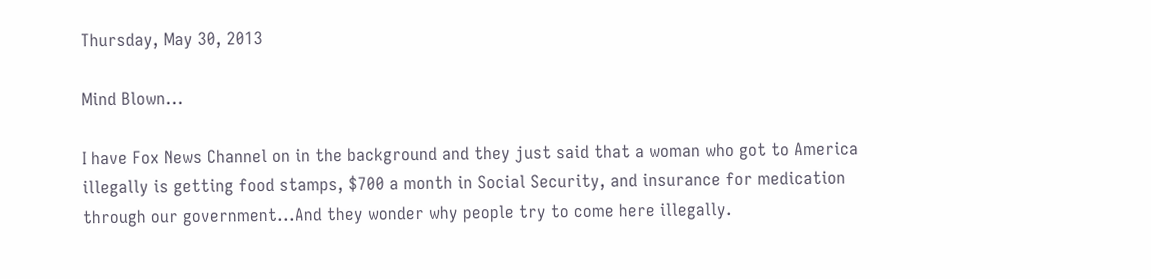Thursday, May 30, 2013

Mind Blown...

I have Fox News Channel on in the background and they just said that a woman who got to America illegally is getting food stamps, $700 a month in Social Security, and insurance for medication through our government...And they wonder why people try to come here illegally.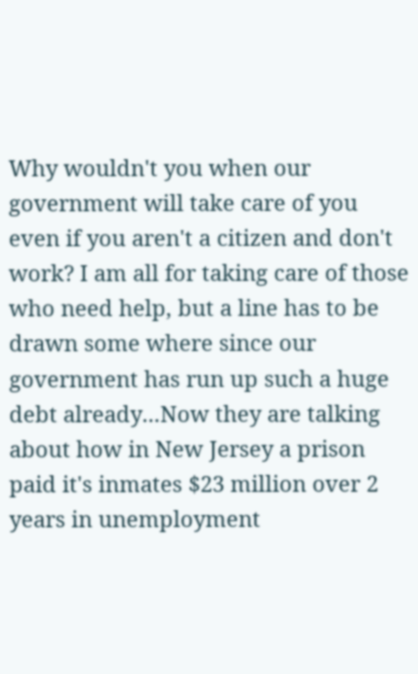Why wouldn't you when our government will take care of you even if you aren't a citizen and don't work? I am all for taking care of those who need help, but a line has to be drawn some where since our government has run up such a huge debt already...Now they are talking about how in New Jersey a prison paid it's inmates $23 million over 2 years in unemployment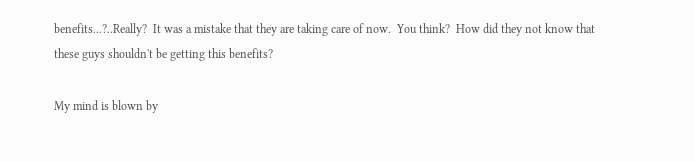benefits...?..Really?  It was a mistake that they are taking care of now.  You think?  How did they not know that these guys shouldn't be getting this benefits?

My mind is blown by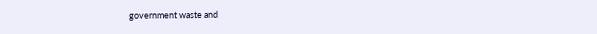government waste and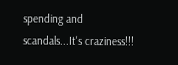spending and scandals...It's craziness!!!